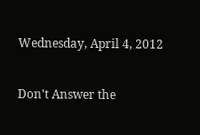Wednesday, April 4, 2012

Don't Answer the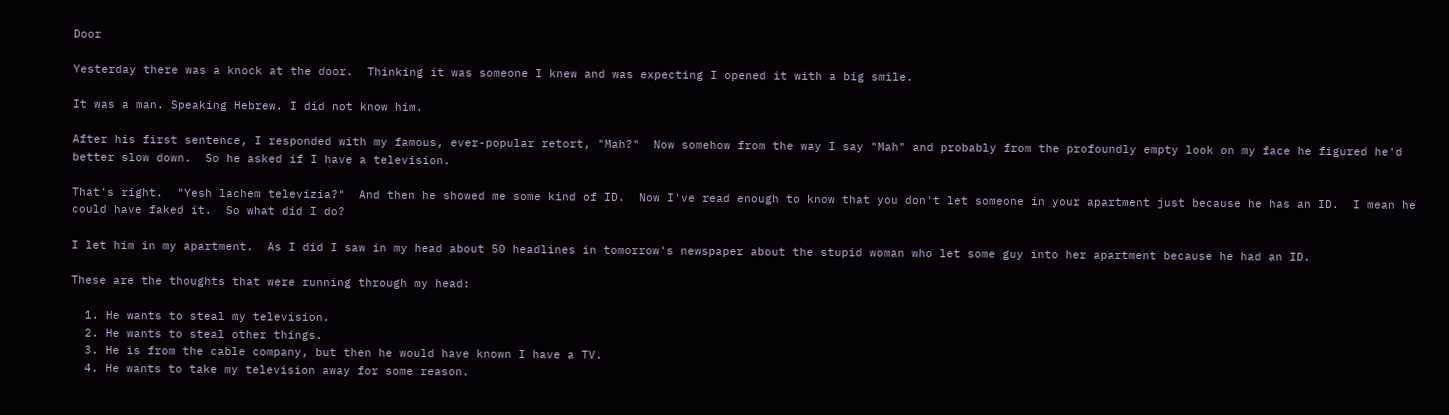Door

Yesterday there was a knock at the door.  Thinking it was someone I knew and was expecting I opened it with a big smile.

It was a man. Speaking Hebrew. I did not know him.

After his first sentence, I responded with my famous, ever-popular retort, "Mah?"  Now somehow from the way I say "Mah" and probably from the profoundly empty look on my face he figured he'd better slow down.  So he asked if I have a television.

That's right.  "Yesh lachem televizia?"  And then he showed me some kind of ID.  Now I've read enough to know that you don't let someone in your apartment just because he has an ID.  I mean he could have faked it.  So what did I do?

I let him in my apartment.  As I did I saw in my head about 50 headlines in tomorrow's newspaper about the stupid woman who let some guy into her apartment because he had an ID.

These are the thoughts that were running through my head:

  1. He wants to steal my television.
  2. He wants to steal other things.
  3. He is from the cable company, but then he would have known I have a TV.
  4. He wants to take my television away for some reason.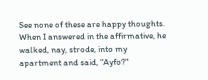See none of these are happy thoughts.  When I answered in the affirmative, he walked, nay, strode, into my apartment and said, "Ayfo?"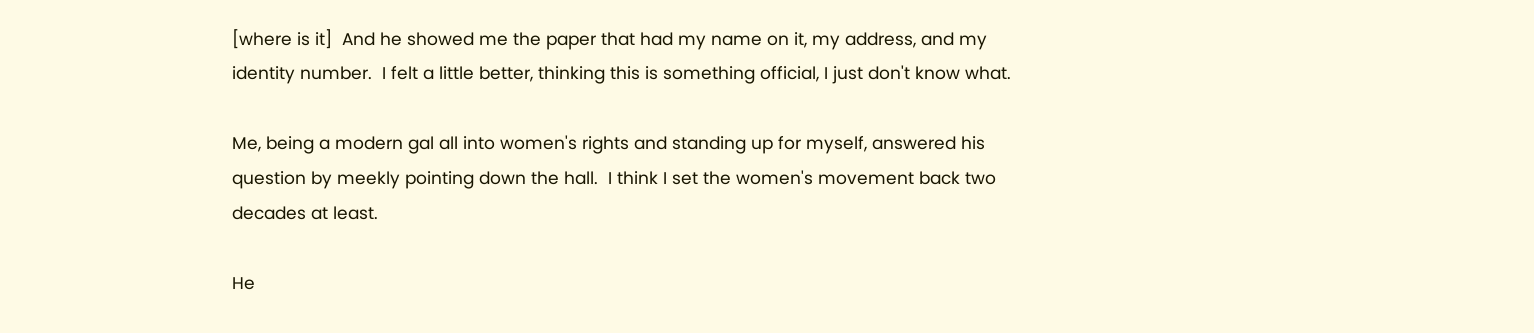[where is it]  And he showed me the paper that had my name on it, my address, and my identity number.  I felt a little better, thinking this is something official, I just don't know what.

Me, being a modern gal all into women's rights and standing up for myself, answered his question by meekly pointing down the hall.  I think I set the women's movement back two decades at least.

He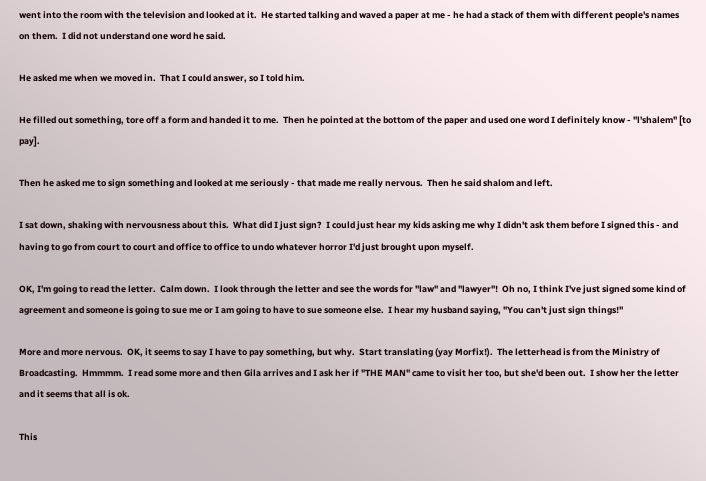went into the room with the television and looked at it.  He started talking and waved a paper at me - he had a stack of them with different people's names on them.  I did not understand one word he said.

He asked me when we moved in.  That I could answer, so I told him.

He filled out something, tore off a form and handed it to me.  Then he pointed at the bottom of the paper and used one word I definitely know - "l'shalem" [to pay].

Then he asked me to sign something and looked at me seriously - that made me really nervous.  Then he said shalom and left.

I sat down, shaking with nervousness about this.  What did I just sign?  I could just hear my kids asking me why I didn't ask them before I signed this - and having to go from court to court and office to office to undo whatever horror I'd just brought upon myself.

OK, I'm going to read the letter.  Calm down.  I look through the letter and see the words for "law" and "lawyer"!  Oh no, I think I've just signed some kind of agreement and someone is going to sue me or I am going to have to sue someone else.  I hear my husband saying, "You can't just sign things!"

More and more nervous.  OK, it seems to say I have to pay something, but why.  Start translating (yay Morfix!).  The letterhead is from the Ministry of Broadcasting.  Hmmmm.  I read some more and then Gila arrives and I ask her if "THE MAN" came to visit her too, but she'd been out.  I show her the letter and it seems that all is ok.

This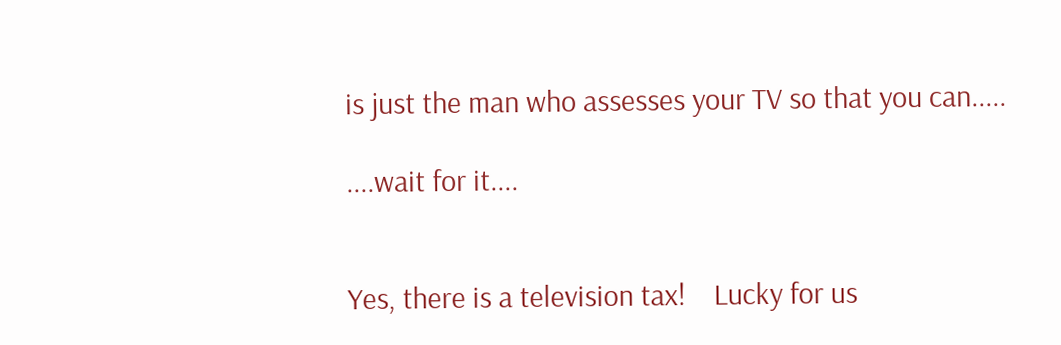is just the man who assesses your TV so that you can.....

....wait for it....


Yes, there is a television tax!    Lucky for us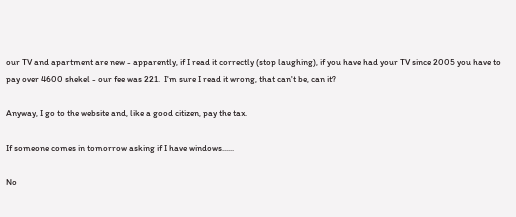our TV and apartment are new - apparently, if I read it correctly (stop laughing), if you have had your TV since 2005 you have to pay over 4600 shekel - our fee was 221.  I'm sure I read it wrong, that can't be, can it?

Anyway, I go to the website and, like a good citizen, pay the tax.

If someone comes in tomorrow asking if I have windows......

No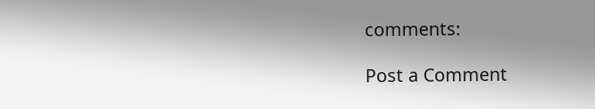comments:

Post a Comment